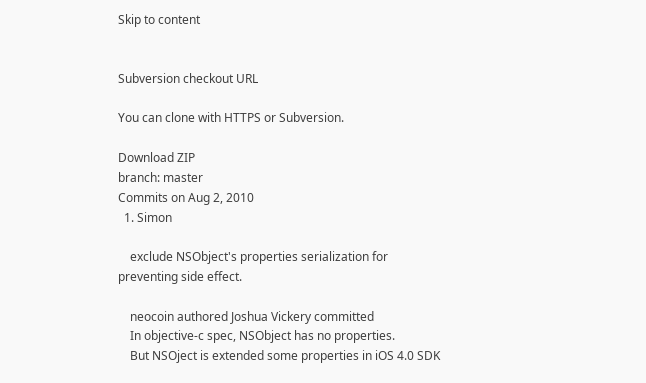Skip to content


Subversion checkout URL

You can clone with HTTPS or Subversion.

Download ZIP
branch: master
Commits on Aug 2, 2010
  1. Simon

    exclude NSObject's properties serialization for preventing side effect.

    neocoin authored Joshua Vickery committed
    In objective-c spec, NSObject has no properties.
    But NSOject is extended some properties in iOS 4.0 SDK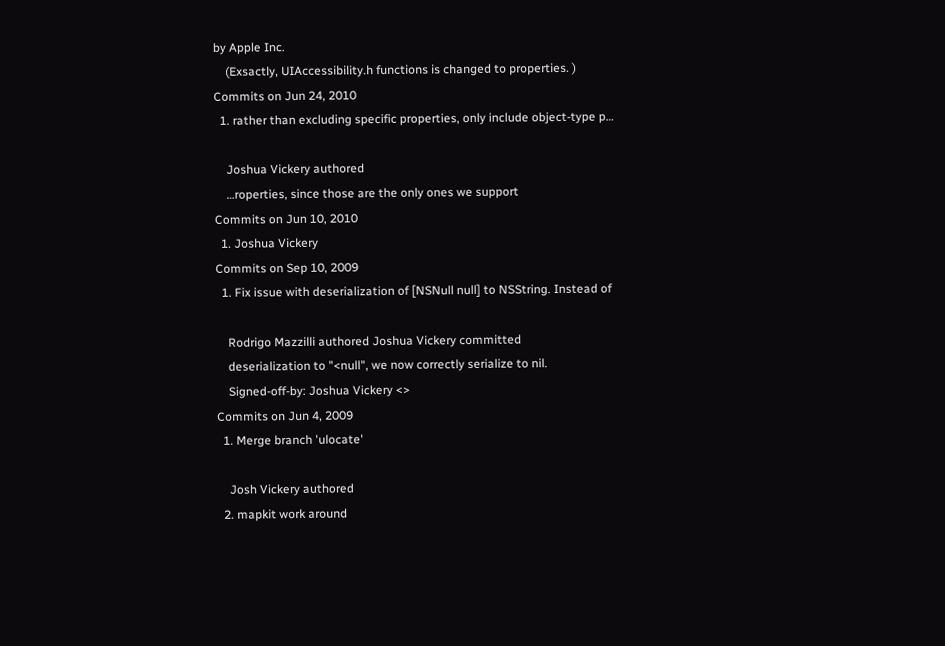by Apple Inc.
    (Exsactly, UIAccessibility.h functions is changed to properties. )
Commits on Jun 24, 2010
  1. rather than excluding specific properties, only include object-type p…

    Joshua Vickery authored
    …roperties, since those are the only ones we support
Commits on Jun 10, 2010
  1. Joshua Vickery
Commits on Sep 10, 2009
  1. Fix issue with deserialization of [NSNull null] to NSString. Instead of

    Rodrigo Mazzilli authored Joshua Vickery committed
    deserialization to "<null", we now correctly serialize to nil.
    Signed-off-by: Joshua Vickery <>
Commits on Jun 4, 2009
  1. Merge branch 'ulocate'

    Josh Vickery authored
  2. mapkit work around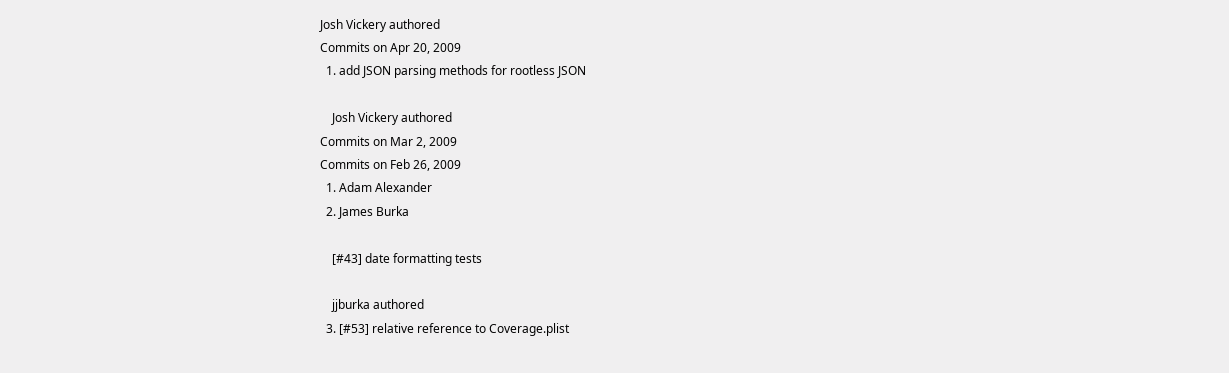Josh Vickery authored
Commits on Apr 20, 2009
  1. add JSON parsing methods for rootless JSON

    Josh Vickery authored
Commits on Mar 2, 2009
Commits on Feb 26, 2009
  1. Adam Alexander
  2. James Burka

    [#43] date formatting tests

    jjburka authored
  3. [#53] relative reference to Coverage.plist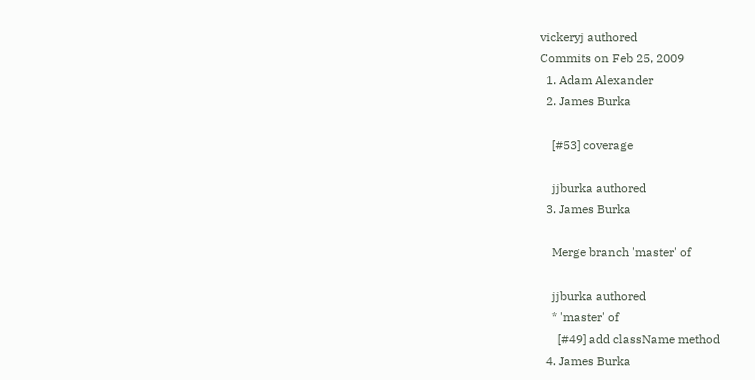vickeryj authored
Commits on Feb 25, 2009
  1. Adam Alexander
  2. James Burka

    [#53] coverage

    jjburka authored
  3. James Burka

    Merge branch 'master' of

    jjburka authored
    * 'master' of
      [#49] add className method
  4. James Burka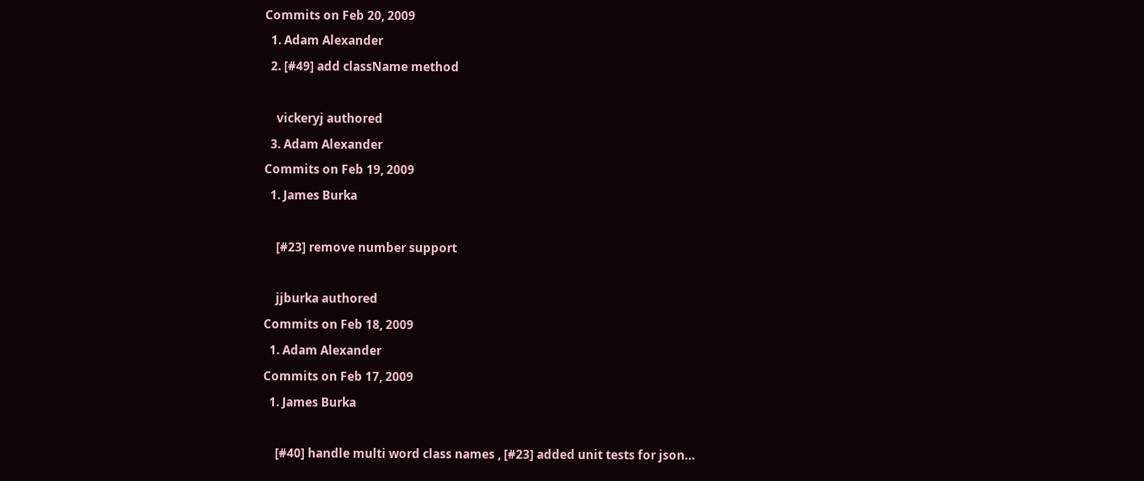Commits on Feb 20, 2009
  1. Adam Alexander
  2. [#49] add className method

    vickeryj authored
  3. Adam Alexander
Commits on Feb 19, 2009
  1. James Burka

    [#23] remove number support

    jjburka authored
Commits on Feb 18, 2009
  1. Adam Alexander
Commits on Feb 17, 2009
  1. James Burka

    [#40] handle multi word class names , [#23] added unit tests for json…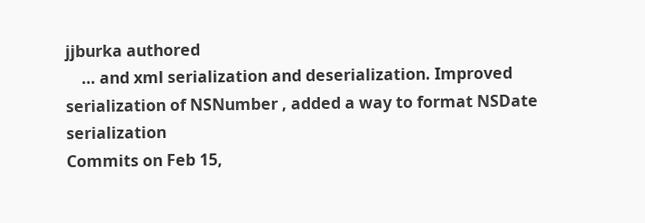jjburka authored
    … and xml serialization and deserialization. Improved serialization of NSNumber , added a way to format NSDate serialization
Commits on Feb 15,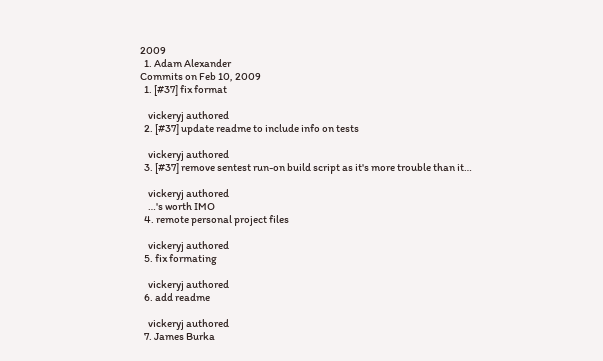2009
  1. Adam Alexander
Commits on Feb 10, 2009
  1. [#37] fix format

    vickeryj authored
  2. [#37] update readme to include info on tests

    vickeryj authored
  3. [#37] remove sentest run-on build script as it's more trouble than it…

    vickeryj authored
    …'s worth IMO
  4. remote personal project files

    vickeryj authored
  5. fix formating

    vickeryj authored
  6. add readme

    vickeryj authored
  7. James Burka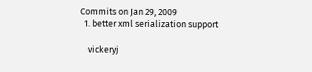Commits on Jan 29, 2009
  1. better xml serialization support

    vickeryj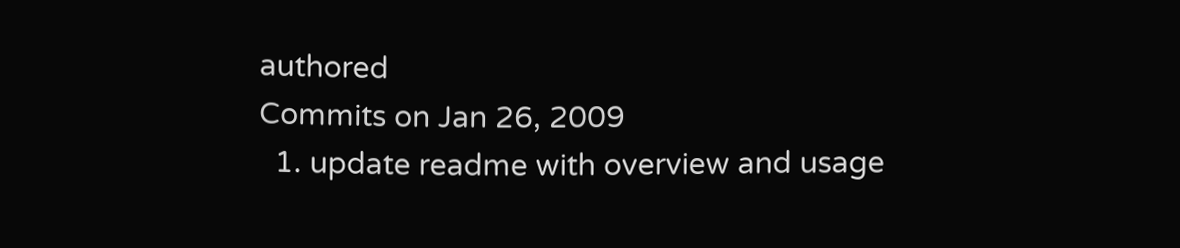authored
Commits on Jan 26, 2009
  1. update readme with overview and usage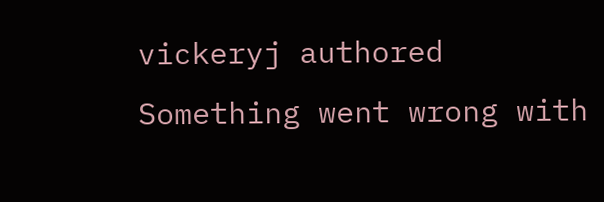vickeryj authored
Something went wrong with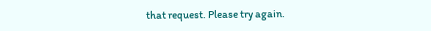that request. Please try again.